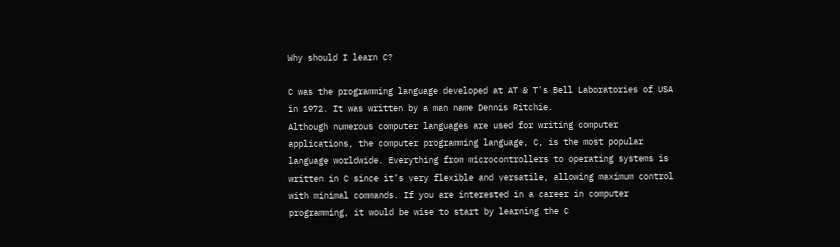Why should I learn C?

C was the programming language developed at AT & T's Bell Laboratories of USA in 1972. It was written by a man name Dennis Ritchie.
Although numerous computer languages are used for writing computer applications, the computer programming language, C, is the most popular language worldwide. Everything from microcontrollers to operating systems is written in C since it’s very flexible and versatile, allowing maximum control with minimal commands. If you are interested in a career in computer programming, it would be wise to start by learning the C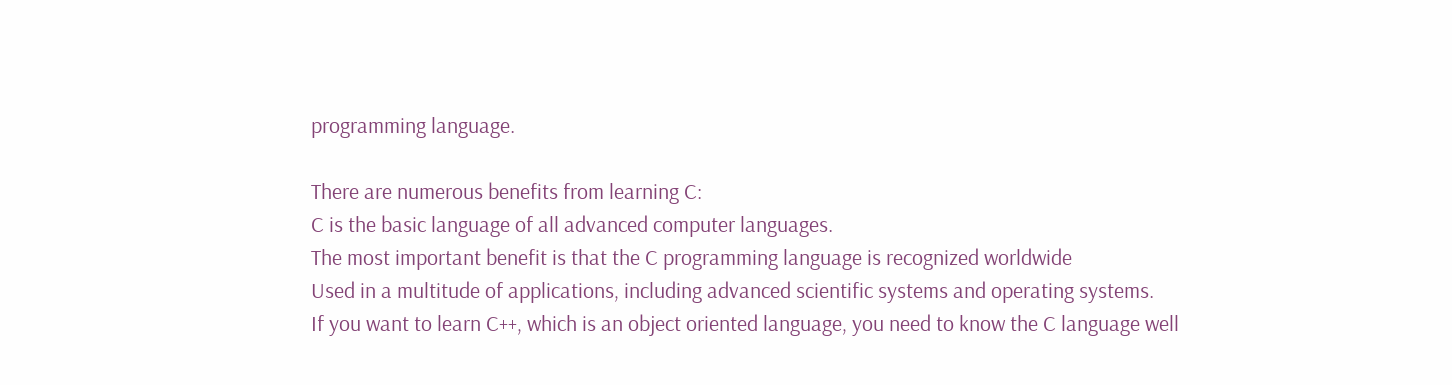programming language.

There are numerous benefits from learning C:
C is the basic language of all advanced computer languages.
The most important benefit is that the C programming language is recognized worldwide
Used in a multitude of applications, including advanced scientific systems and operating systems.
If you want to learn C++, which is an object oriented language, you need to know the C language well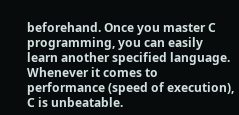beforehand. Once you master C programming, you can easily learn another specified language.
Whenever it comes to performance (speed of execution), C is unbeatable.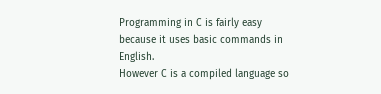Programming in C is fairly easy because it uses basic commands in English.
However C is a compiled language so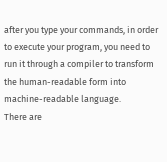after you type your commands, in order to execute your program, you need to run it through a compiler to transform the human-readable form into machine-readable language.
There are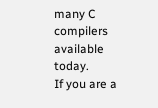many C compilers available today.
If you are a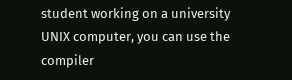student working on a university UNIX computer, you can use the compiler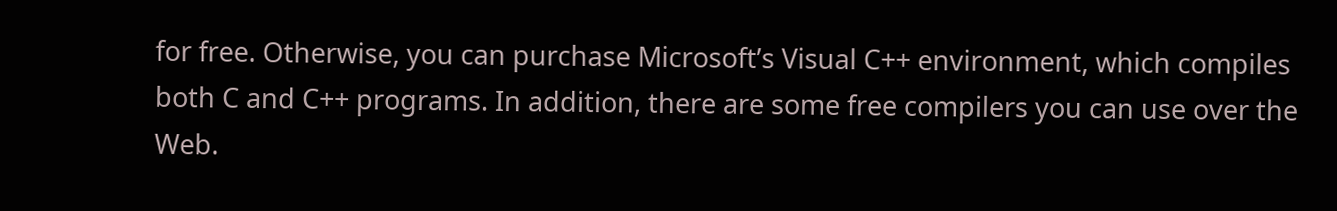for free. Otherwise, you can purchase Microsoft’s Visual C++ environment, which compiles both C and C++ programs. In addition, there are some free compilers you can use over the Web.